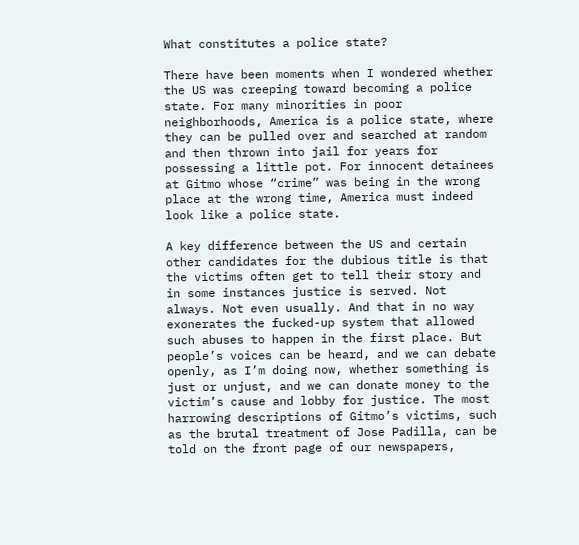What constitutes a police state?

There have been moments when I wondered whether the US was creeping toward becoming a police state. For many minorities in poor neighborhoods, America is a police state, where they can be pulled over and searched at random and then thrown into jail for years for possessing a little pot. For innocent detainees at Gitmo whose “crime” was being in the wrong place at the wrong time, America must indeed look like a police state.

A key difference between the US and certain other candidates for the dubious title is that the victims often get to tell their story and in some instances justice is served. Not always. Not even usually. And that in no way exonerates the fucked-up system that allowed such abuses to happen in the first place. But people’s voices can be heard, and we can debate openly, as I’m doing now, whether something is just or unjust, and we can donate money to the victim’s cause and lobby for justice. The most harrowing descriptions of Gitmo’s victims, such as the brutal treatment of Jose Padilla, can be told on the front page of our newspapers,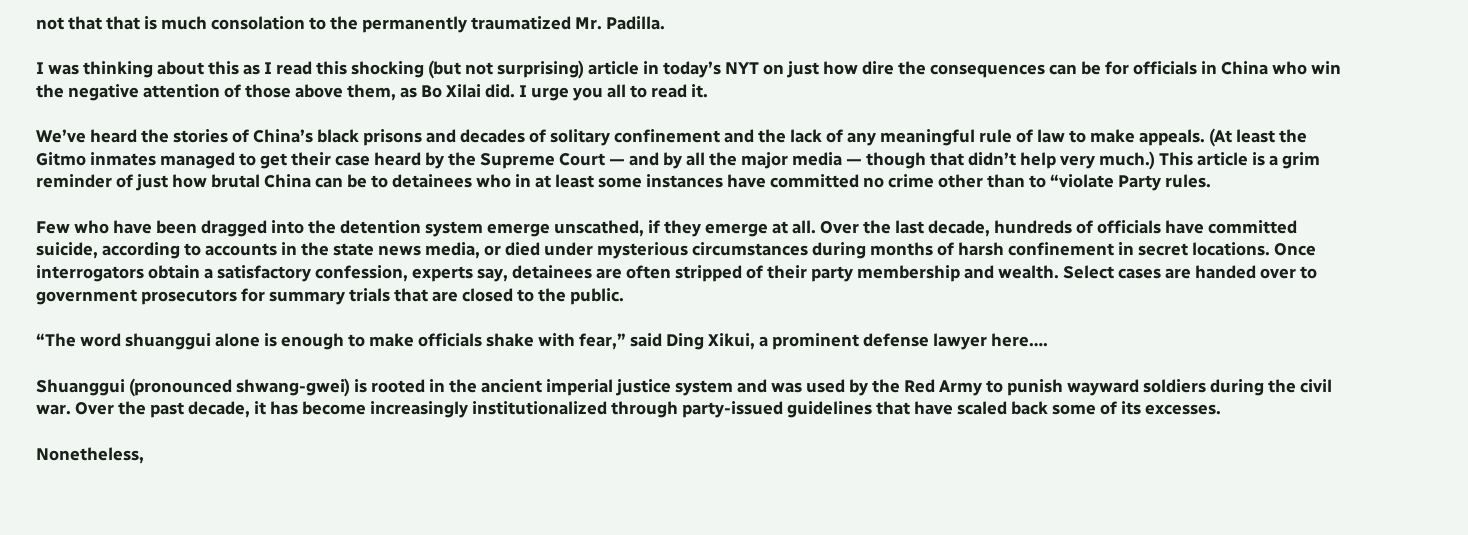not that that is much consolation to the permanently traumatized Mr. Padilla.

I was thinking about this as I read this shocking (but not surprising) article in today’s NYT on just how dire the consequences can be for officials in China who win the negative attention of those above them, as Bo Xilai did. I urge you all to read it.

We’ve heard the stories of China’s black prisons and decades of solitary confinement and the lack of any meaningful rule of law to make appeals. (At least the Gitmo inmates managed to get their case heard by the Supreme Court — and by all the major media — though that didn’t help very much.) This article is a grim reminder of just how brutal China can be to detainees who in at least some instances have committed no crime other than to “violate Party rules.

Few who have been dragged into the detention system emerge unscathed, if they emerge at all. Over the last decade, hundreds of officials have committed suicide, according to accounts in the state news media, or died under mysterious circumstances during months of harsh confinement in secret locations. Once interrogators obtain a satisfactory confession, experts say, detainees are often stripped of their party membership and wealth. Select cases are handed over to government prosecutors for summary trials that are closed to the public.

“The word shuanggui alone is enough to make officials shake with fear,” said Ding Xikui, a prominent defense lawyer here….

Shuanggui (pronounced shwang-gwei) is rooted in the ancient imperial justice system and was used by the Red Army to punish wayward soldiers during the civil war. Over the past decade, it has become increasingly institutionalized through party-issued guidelines that have scaled back some of its excesses.

Nonetheless,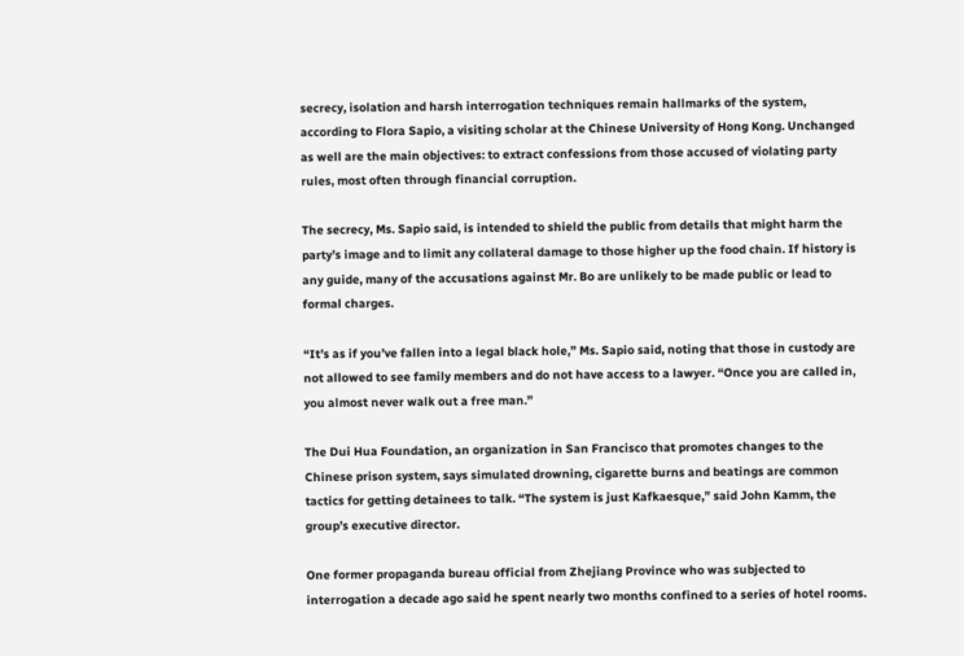secrecy, isolation and harsh interrogation techniques remain hallmarks of the system, according to Flora Sapio, a visiting scholar at the Chinese University of Hong Kong. Unchanged as well are the main objectives: to extract confessions from those accused of violating party rules, most often through financial corruption.

The secrecy, Ms. Sapio said, is intended to shield the public from details that might harm the party’s image and to limit any collateral damage to those higher up the food chain. If history is any guide, many of the accusations against Mr. Bo are unlikely to be made public or lead to formal charges.

“It’s as if you’ve fallen into a legal black hole,” Ms. Sapio said, noting that those in custody are not allowed to see family members and do not have access to a lawyer. “Once you are called in, you almost never walk out a free man.”

The Dui Hua Foundation, an organization in San Francisco that promotes changes to the Chinese prison system, says simulated drowning, cigarette burns and beatings are common tactics for getting detainees to talk. “The system is just Kafkaesque,” said John Kamm, the group’s executive director.

One former propaganda bureau official from Zhejiang Province who was subjected to interrogation a decade ago said he spent nearly two months confined to a series of hotel rooms.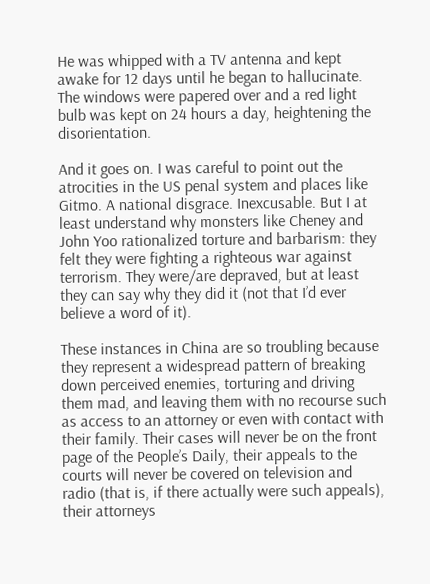He was whipped with a TV antenna and kept awake for 12 days until he began to hallucinate. The windows were papered over and a red light bulb was kept on 24 hours a day, heightening the disorientation.

And it goes on. I was careful to point out the atrocities in the US penal system and places like Gitmo. A national disgrace. Inexcusable. But I at least understand why monsters like Cheney and John Yoo rationalized torture and barbarism: they felt they were fighting a righteous war against terrorism. They were/are depraved, but at least they can say why they did it (not that I’d ever believe a word of it).

These instances in China are so troubling because they represent a widespread pattern of breaking down perceived enemies, torturing and driving them mad, and leaving them with no recourse such as access to an attorney or even with contact with their family. Their cases will never be on the front page of the People’s Daily, their appeals to the courts will never be covered on television and radio (that is, if there actually were such appeals), their attorneys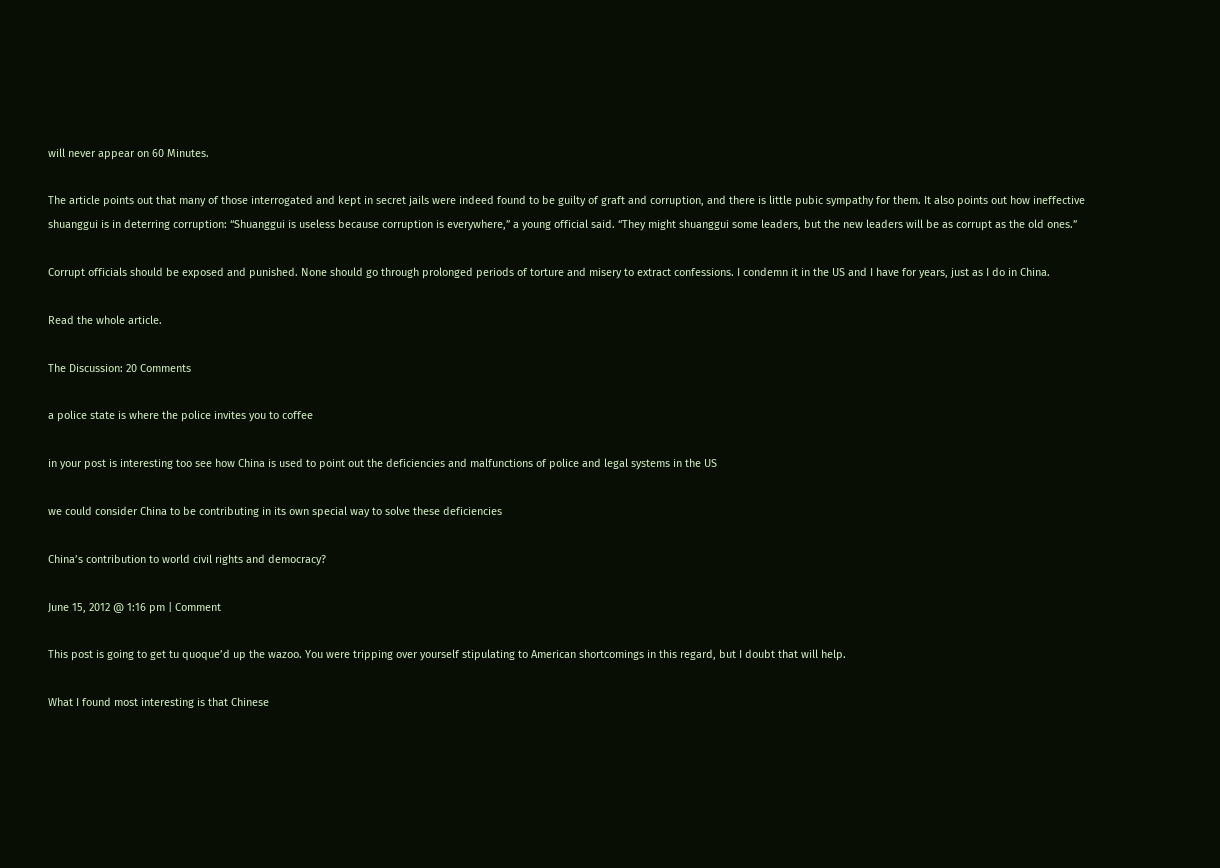will never appear on 60 Minutes.

The article points out that many of those interrogated and kept in secret jails were indeed found to be guilty of graft and corruption, and there is little pubic sympathy for them. It also points out how ineffective shuanggui is in deterring corruption: “Shuanggui is useless because corruption is everywhere,” a young official said. “They might shuanggui some leaders, but the new leaders will be as corrupt as the old ones.”

Corrupt officials should be exposed and punished. None should go through prolonged periods of torture and misery to extract confessions. I condemn it in the US and I have for years, just as I do in China.

Read the whole article.

The Discussion: 20 Comments

a police state is where the police invites you to coffee

in your post is interesting too see how China is used to point out the deficiencies and malfunctions of police and legal systems in the US

we could consider China to be contributing in its own special way to solve these deficiencies

China’s contribution to world civil rights and democracy?

June 15, 2012 @ 1:16 pm | Comment

This post is going to get tu quoque’d up the wazoo. You were tripping over yourself stipulating to American shortcomings in this regard, but I doubt that will help.

What I found most interesting is that Chinese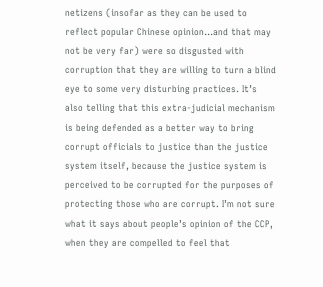netizens (insofar as they can be used to reflect popular Chinese opinion…and that may not be very far) were so disgusted with corruption that they are willing to turn a blind eye to some very disturbing practices. It’s also telling that this extra-judicial mechanism is being defended as a better way to bring corrupt officials to justice than the justice system itself, because the justice system is perceived to be corrupted for the purposes of protecting those who are corrupt. I’m not sure what it says about people’s opinion of the CCP, when they are compelled to feel that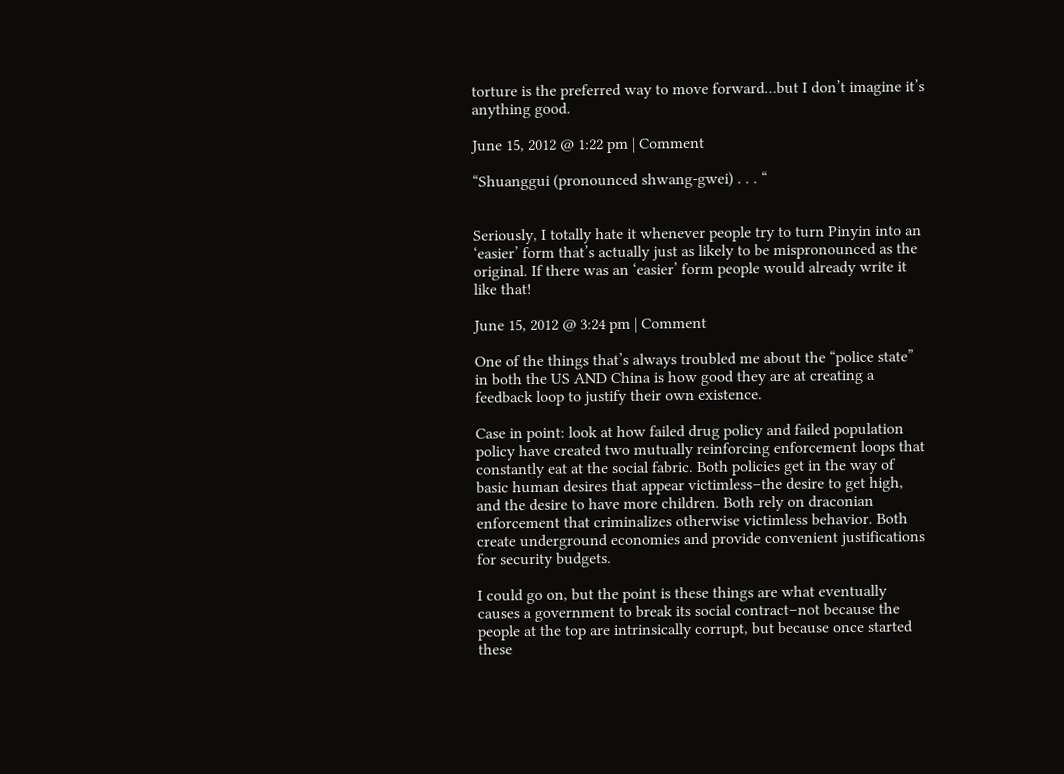torture is the preferred way to move forward…but I don’t imagine it’s anything good.

June 15, 2012 @ 1:22 pm | Comment

“Shuanggui (pronounced shwang-gwei) . . . “


Seriously, I totally hate it whenever people try to turn Pinyin into an ‘easier’ form that’s actually just as likely to be mispronounced as the original. If there was an ‘easier’ form people would already write it like that!

June 15, 2012 @ 3:24 pm | Comment

One of the things that’s always troubled me about the “police state” in both the US AND China is how good they are at creating a feedback loop to justify their own existence.

Case in point: look at how failed drug policy and failed population policy have created two mutually reinforcing enforcement loops that constantly eat at the social fabric. Both policies get in the way of basic human desires that appear victimless–the desire to get high, and the desire to have more children. Both rely on draconian enforcement that criminalizes otherwise victimless behavior. Both create underground economies and provide convenient justifications for security budgets.

I could go on, but the point is these things are what eventually causes a government to break its social contract–not because the people at the top are intrinsically corrupt, but because once started these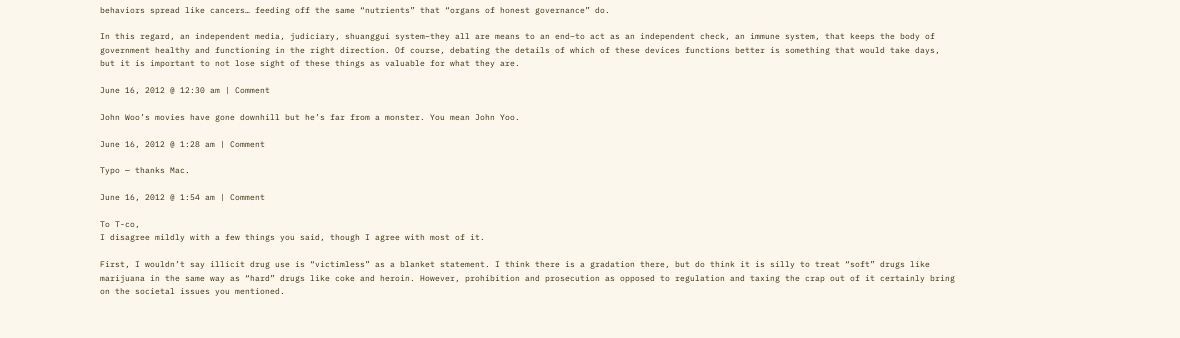behaviors spread like cancers… feeding off the same “nutrients” that “organs of honest governance” do.

In this regard, an independent media, judiciary, shuanggui system–they all are means to an end–to act as an independent check, an immune system, that keeps the body of government healthy and functioning in the right direction. Of course, debating the details of which of these devices functions better is something that would take days, but it is important to not lose sight of these things as valuable for what they are.

June 16, 2012 @ 12:30 am | Comment

John Woo’s movies have gone downhill but he’s far from a monster. You mean John Yoo.

June 16, 2012 @ 1:28 am | Comment

Typo — thanks Mac.

June 16, 2012 @ 1:54 am | Comment

To T-co,
I disagree mildly with a few things you said, though I agree with most of it.

First, I wouldn’t say illicit drug use is “victimless” as a blanket statement. I think there is a gradation there, but do think it is silly to treat “soft” drugs like marijuana in the same way as “hard” drugs like coke and heroin. However, prohibition and prosecution as opposed to regulation and taxing the crap out of it certainly bring on the societal issues you mentioned.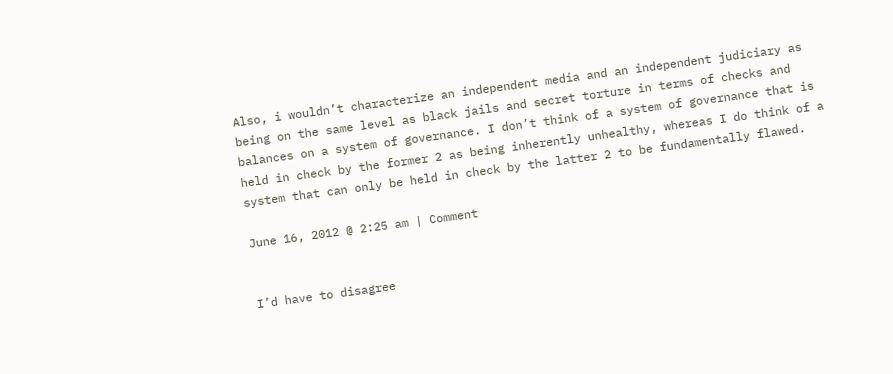Also, i wouldn’t characterize an independent media and an independent judiciary as being on the same level as black jails and secret torture in terms of checks and balances on a system of governance. I don’t think of a system of governance that is held in check by the former 2 as being inherently unhealthy, whereas I do think of a system that can only be held in check by the latter 2 to be fundamentally flawed.

June 16, 2012 @ 2:25 am | Comment


I’d have to disagree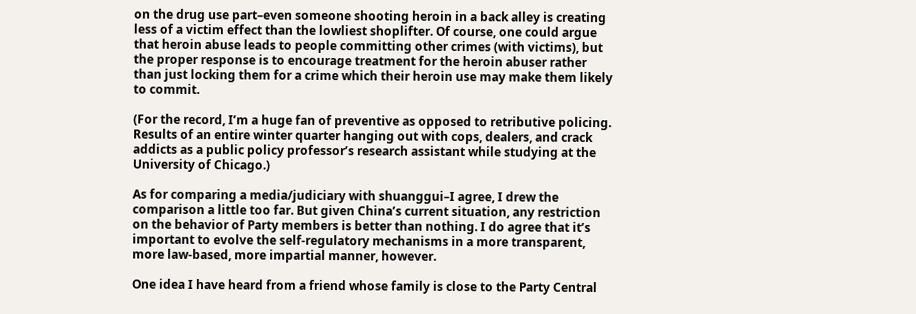on the drug use part–even someone shooting heroin in a back alley is creating less of a victim effect than the lowliest shoplifter. Of course, one could argue that heroin abuse leads to people committing other crimes (with victims), but the proper response is to encourage treatment for the heroin abuser rather than just locking them for a crime which their heroin use may make them likely to commit.

(For the record, I’m a huge fan of preventive as opposed to retributive policing. Results of an entire winter quarter hanging out with cops, dealers, and crack addicts as a public policy professor’s research assistant while studying at the University of Chicago.)

As for comparing a media/judiciary with shuanggui–I agree, I drew the comparison a little too far. But given China’s current situation, any restriction on the behavior of Party members is better than nothing. I do agree that it’s important to evolve the self-regulatory mechanisms in a more transparent, more law-based, more impartial manner, however.

One idea I have heard from a friend whose family is close to the Party Central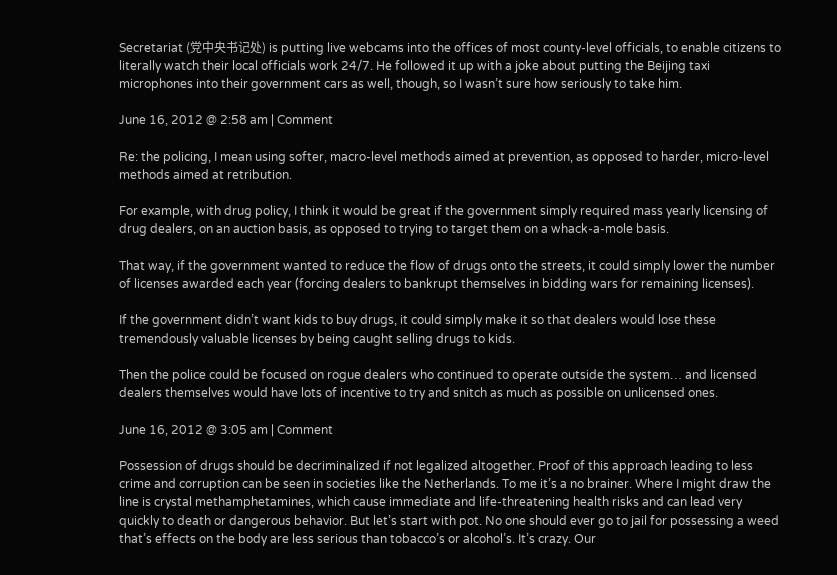Secretariat (党中央书记处) is putting live webcams into the offices of most county-level officials, to enable citizens to literally watch their local officials work 24/7. He followed it up with a joke about putting the Beijing taxi microphones into their government cars as well, though, so I wasn’t sure how seriously to take him.

June 16, 2012 @ 2:58 am | Comment

Re: the policing, I mean using softer, macro-level methods aimed at prevention, as opposed to harder, micro-level methods aimed at retribution.

For example, with drug policy, I think it would be great if the government simply required mass yearly licensing of drug dealers, on an auction basis, as opposed to trying to target them on a whack-a-mole basis.

That way, if the government wanted to reduce the flow of drugs onto the streets, it could simply lower the number of licenses awarded each year (forcing dealers to bankrupt themselves in bidding wars for remaining licenses).

If the government didn’t want kids to buy drugs, it could simply make it so that dealers would lose these tremendously valuable licenses by being caught selling drugs to kids.

Then the police could be focused on rogue dealers who continued to operate outside the system… and licensed dealers themselves would have lots of incentive to try and snitch as much as possible on unlicensed ones.

June 16, 2012 @ 3:05 am | Comment

Possession of drugs should be decriminalized if not legalized altogether. Proof of this approach leading to less crime and corruption can be seen in societies like the Netherlands. To me it’s a no brainer. Where I might draw the line is crystal methamphetamines, which cause immediate and life-threatening health risks and can lead very quickly to death or dangerous behavior. But let’s start with pot. No one should ever go to jail for possessing a weed that’s effects on the body are less serious than tobacco’s or alcohol’s. It’s crazy. Our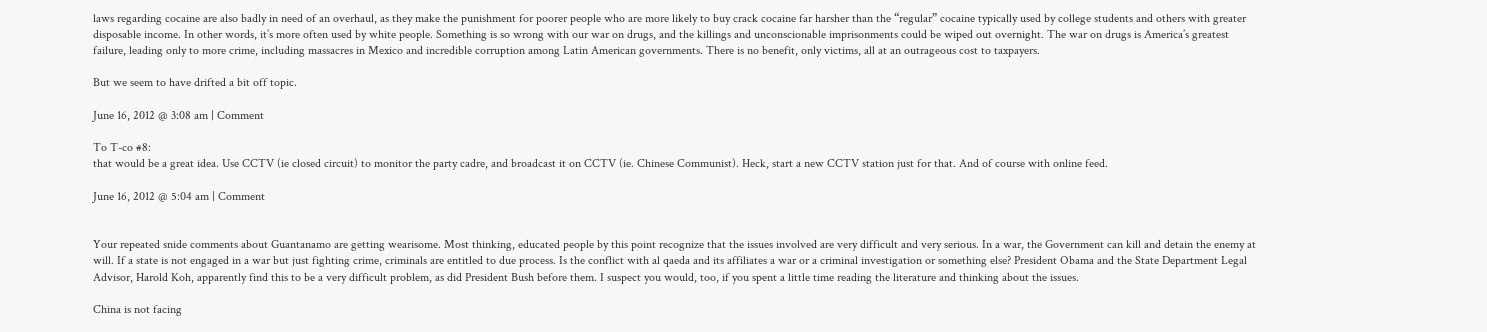laws regarding cocaine are also badly in need of an overhaul, as they make the punishment for poorer people who are more likely to buy crack cocaine far harsher than the “regular” cocaine typically used by college students and others with greater disposable income. In other words, it’s more often used by white people. Something is so wrong with our war on drugs, and the killings and unconscionable imprisonments could be wiped out overnight. The war on drugs is America’s greatest failure, leading only to more crime, including massacres in Mexico and incredible corruption among Latin American governments. There is no benefit, only victims, all at an outrageous cost to taxpayers.

But we seem to have drifted a bit off topic.

June 16, 2012 @ 3:08 am | Comment

To T-co #8:
that would be a great idea. Use CCTV (ie closed circuit) to monitor the party cadre, and broadcast it on CCTV (ie. Chinese Communist). Heck, start a new CCTV station just for that. And of course with online feed.

June 16, 2012 @ 5:04 am | Comment


Your repeated snide comments about Guantanamo are getting wearisome. Most thinking, educated people by this point recognize that the issues involved are very difficult and very serious. In a war, the Government can kill and detain the enemy at will. If a state is not engaged in a war but just fighting crime, criminals are entitled to due process. Is the conflict with al qaeda and its affiliates a war or a criminal investigation or something else? President Obama and the State Department Legal Advisor, Harold Koh, apparently find this to be a very difficult problem, as did President Bush before them. I suspect you would, too, if you spent a little time reading the literature and thinking about the issues.

China is not facing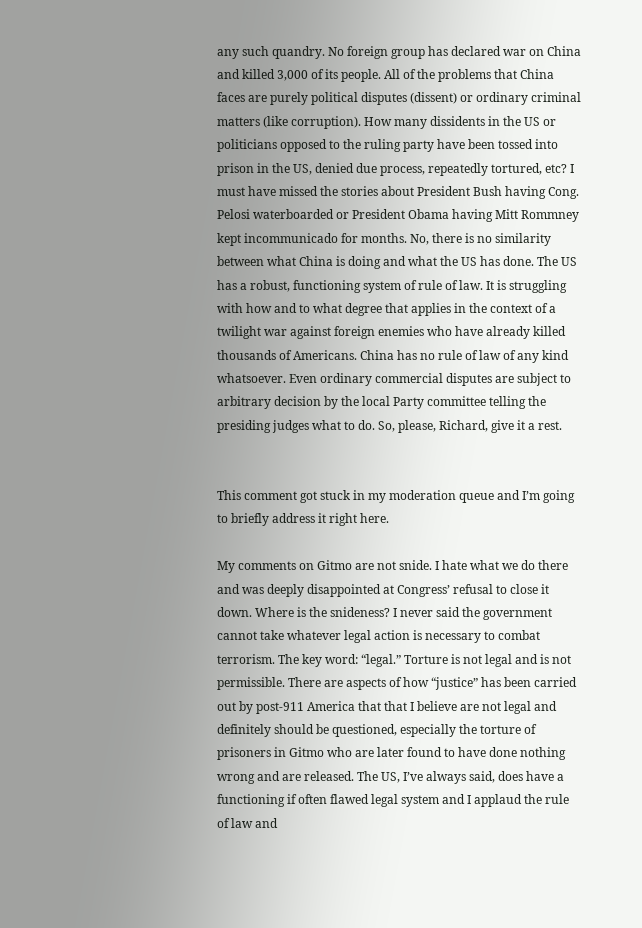any such quandry. No foreign group has declared war on China and killed 3,000 of its people. All of the problems that China faces are purely political disputes (dissent) or ordinary criminal matters (like corruption). How many dissidents in the US or politicians opposed to the ruling party have been tossed into prison in the US, denied due process, repeatedly tortured, etc? I must have missed the stories about President Bush having Cong. Pelosi waterboarded or President Obama having Mitt Rommney kept incommunicado for months. No, there is no similarity between what China is doing and what the US has done. The US has a robust, functioning system of rule of law. It is struggling with how and to what degree that applies in the context of a twilight war against foreign enemies who have already killed thousands of Americans. China has no rule of law of any kind whatsoever. Even ordinary commercial disputes are subject to arbitrary decision by the local Party committee telling the presiding judges what to do. So, please, Richard, give it a rest.


This comment got stuck in my moderation queue and I’m going to briefly address it right here.

My comments on Gitmo are not snide. I hate what we do there and was deeply disappointed at Congress’ refusal to close it down. Where is the snideness? I never said the government cannot take whatever legal action is necessary to combat terrorism. The key word: “legal.” Torture is not legal and is not permissible. There are aspects of how “justice” has been carried out by post-911 America that that I believe are not legal and definitely should be questioned, especially the torture of prisoners in Gitmo who are later found to have done nothing wrong and are released. The US, I’ve always said, does have a functioning if often flawed legal system and I applaud the rule of law and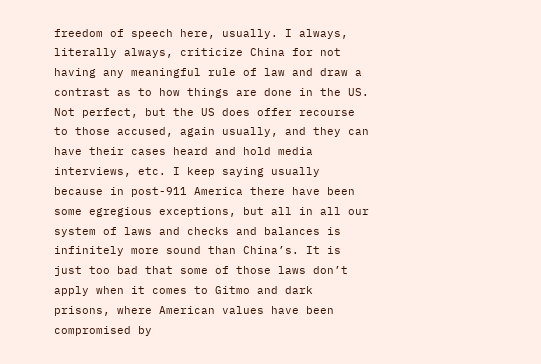freedom of speech here, usually. I always, literally always, criticize China for not having any meaningful rule of law and draw a contrast as to how things are done in the US. Not perfect, but the US does offer recourse to those accused, again usually, and they can have their cases heard and hold media interviews, etc. I keep saying usually because in post-911 America there have been some egregious exceptions, but all in all our system of laws and checks and balances is infinitely more sound than China’s. It is just too bad that some of those laws don’t apply when it comes to Gitmo and dark prisons, where American values have been compromised by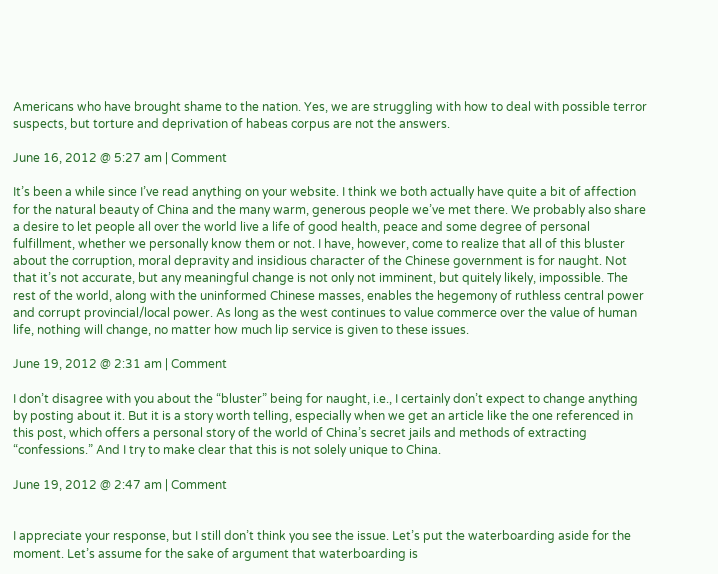Americans who have brought shame to the nation. Yes, we are struggling with how to deal with possible terror suspects, but torture and deprivation of habeas corpus are not the answers.

June 16, 2012 @ 5:27 am | Comment

It’s been a while since I’ve read anything on your website. I think we both actually have quite a bit of affection for the natural beauty of China and the many warm, generous people we’ve met there. We probably also share a desire to let people all over the world live a life of good health, peace and some degree of personal fulfillment, whether we personally know them or not. I have, however, come to realize that all of this bluster about the corruption, moral depravity and insidious character of the Chinese government is for naught. Not that it’s not accurate, but any meaningful change is not only not imminent, but quitely likely, impossible. The rest of the world, along with the uninformed Chinese masses, enables the hegemony of ruthless central power and corrupt provincial/local power. As long as the west continues to value commerce over the value of human life, nothing will change, no matter how much lip service is given to these issues.

June 19, 2012 @ 2:31 am | Comment

I don’t disagree with you about the “bluster” being for naught, i.e., I certainly don’t expect to change anything by posting about it. But it is a story worth telling, especially when we get an article like the one referenced in this post, which offers a personal story of the world of China’s secret jails and methods of extracting “confessions.” And I try to make clear that this is not solely unique to China.

June 19, 2012 @ 2:47 am | Comment


I appreciate your response, but I still don’t think you see the issue. Let’s put the waterboarding aside for the moment. Let’s assume for the sake of argument that waterboarding is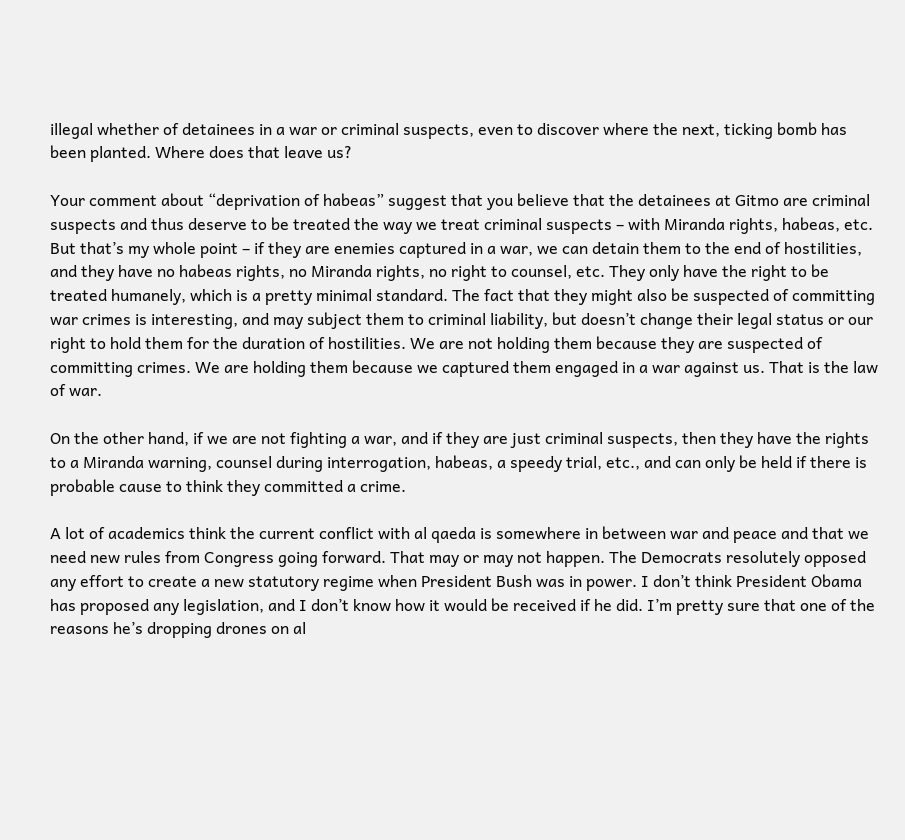illegal whether of detainees in a war or criminal suspects, even to discover where the next, ticking bomb has been planted. Where does that leave us?

Your comment about “deprivation of habeas” suggest that you believe that the detainees at Gitmo are criminal suspects and thus deserve to be treated the way we treat criminal suspects – with Miranda rights, habeas, etc. But that’s my whole point – if they are enemies captured in a war, we can detain them to the end of hostilities, and they have no habeas rights, no Miranda rights, no right to counsel, etc. They only have the right to be treated humanely, which is a pretty minimal standard. The fact that they might also be suspected of committing war crimes is interesting, and may subject them to criminal liability, but doesn’t change their legal status or our right to hold them for the duration of hostilities. We are not holding them because they are suspected of committing crimes. We are holding them because we captured them engaged in a war against us. That is the law of war.

On the other hand, if we are not fighting a war, and if they are just criminal suspects, then they have the rights to a Miranda warning, counsel during interrogation, habeas, a speedy trial, etc., and can only be held if there is probable cause to think they committed a crime.

A lot of academics think the current conflict with al qaeda is somewhere in between war and peace and that we need new rules from Congress going forward. That may or may not happen. The Democrats resolutely opposed any effort to create a new statutory regime when President Bush was in power. I don’t think President Obama has proposed any legislation, and I don’t know how it would be received if he did. I’m pretty sure that one of the reasons he’s dropping drones on al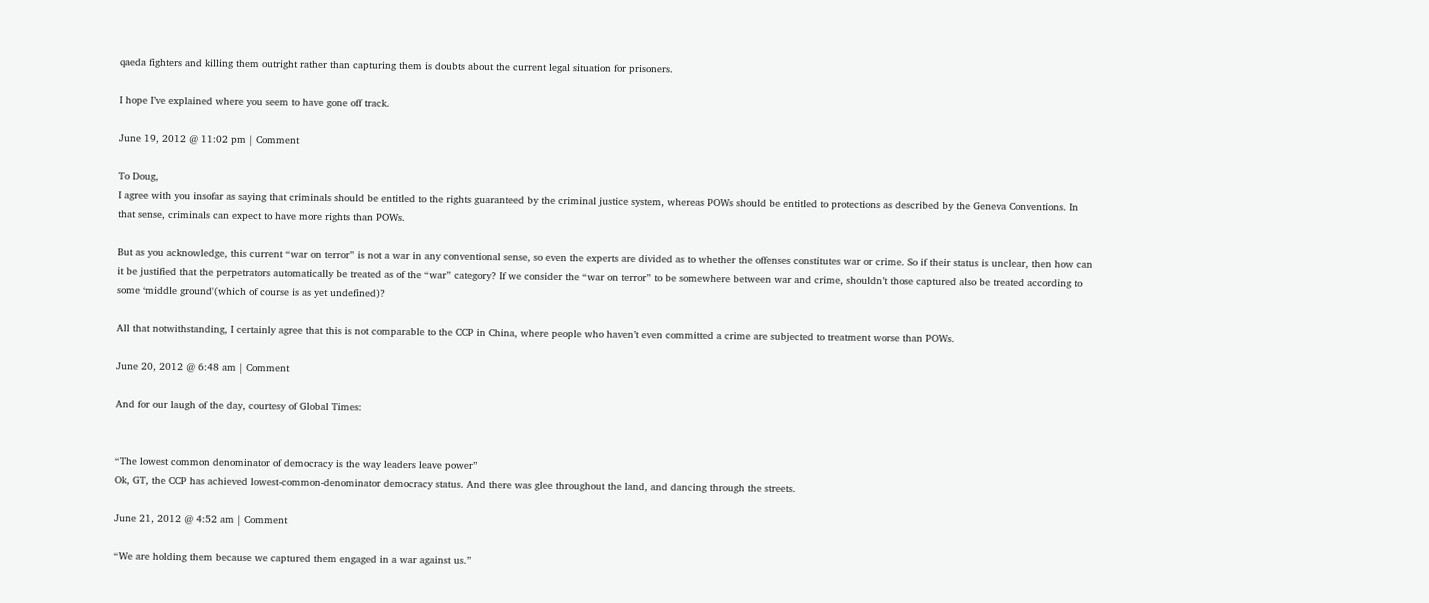qaeda fighters and killing them outright rather than capturing them is doubts about the current legal situation for prisoners.

I hope I’ve explained where you seem to have gone off track.

June 19, 2012 @ 11:02 pm | Comment

To Doug,
I agree with you insofar as saying that criminals should be entitled to the rights guaranteed by the criminal justice system, whereas POWs should be entitled to protections as described by the Geneva Conventions. In that sense, criminals can expect to have more rights than POWs.

But as you acknowledge, this current “war on terror” is not a war in any conventional sense, so even the experts are divided as to whether the offenses constitutes war or crime. So if their status is unclear, then how can it be justified that the perpetrators automatically be treated as of the “war” category? If we consider the “war on terror” to be somewhere between war and crime, shouldn’t those captured also be treated according to some ‘middle ground'(which of course is as yet undefined)?

All that notwithstanding, I certainly agree that this is not comparable to the CCP in China, where people who haven’t even committed a crime are subjected to treatment worse than POWs.

June 20, 2012 @ 6:48 am | Comment

And for our laugh of the day, courtesy of Global Times:


“The lowest common denominator of democracy is the way leaders leave power”
Ok, GT, the CCP has achieved lowest-common-denominator democracy status. And there was glee throughout the land, and dancing through the streets.

June 21, 2012 @ 4:52 am | Comment

“We are holding them because we captured them engaged in a war against us.”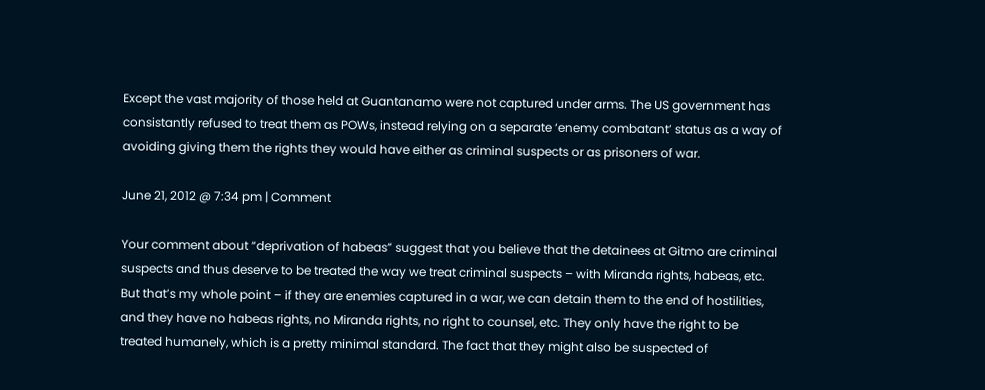Except the vast majority of those held at Guantanamo were not captured under arms. The US government has consistantly refused to treat them as POWs, instead relying on a separate ‘enemy combatant’ status as a way of avoiding giving them the rights they would have either as criminal suspects or as prisoners of war.

June 21, 2012 @ 7:34 pm | Comment

Your comment about “deprivation of habeas” suggest that you believe that the detainees at Gitmo are criminal suspects and thus deserve to be treated the way we treat criminal suspects – with Miranda rights, habeas, etc. But that’s my whole point – if they are enemies captured in a war, we can detain them to the end of hostilities, and they have no habeas rights, no Miranda rights, no right to counsel, etc. They only have the right to be treated humanely, which is a pretty minimal standard. The fact that they might also be suspected of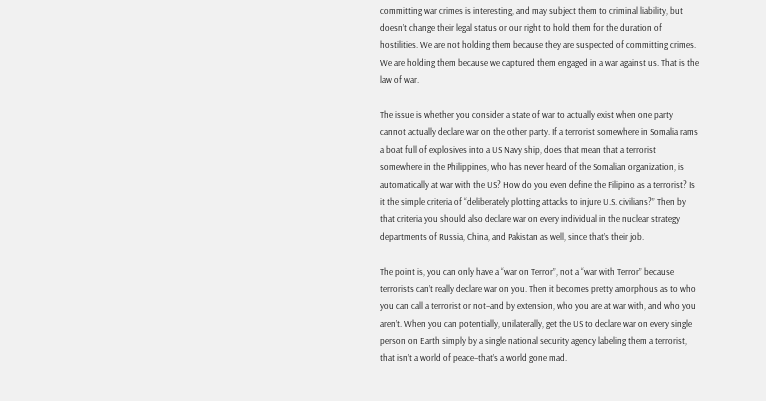committing war crimes is interesting, and may subject them to criminal liability, but doesn’t change their legal status or our right to hold them for the duration of hostilities. We are not holding them because they are suspected of committing crimes. We are holding them because we captured them engaged in a war against us. That is the law of war.

The issue is whether you consider a state of war to actually exist when one party cannot actually declare war on the other party. If a terrorist somewhere in Somalia rams a boat full of explosives into a US Navy ship, does that mean that a terrorist somewhere in the Philippines, who has never heard of the Somalian organization, is automatically at war with the US? How do you even define the Filipino as a terrorist? Is it the simple criteria of “deliberately plotting attacks to injure U.S. civilians?” Then by that criteria you should also declare war on every individual in the nuclear strategy departments of Russia, China, and Pakistan as well, since that’s their job.

The point is, you can only have a “war on Terror”, not a “war with Terror” because terrorists can’t really declare war on you. Then it becomes pretty amorphous as to who you can call a terrorist or not–and by extension, who you are at war with, and who you aren’t. When you can potentially, unilaterally, get the US to declare war on every single person on Earth simply by a single national security agency labeling them a terrorist, that isn’t a world of peace–that’s a world gone mad.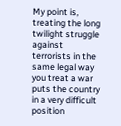My point is, treating the long twilight struggle against terrorists in the same legal way you treat a war puts the country in a very difficult position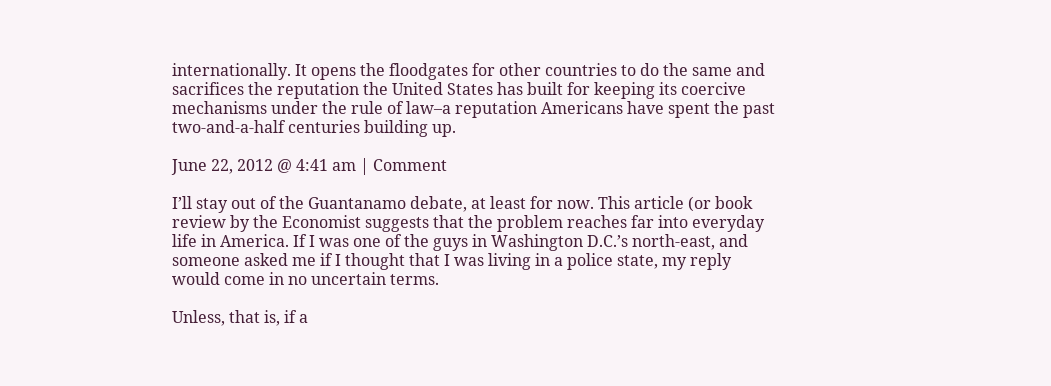internationally. It opens the floodgates for other countries to do the same and sacrifices the reputation the United States has built for keeping its coercive mechanisms under the rule of law–a reputation Americans have spent the past two-and-a-half centuries building up.

June 22, 2012 @ 4:41 am | Comment

I’ll stay out of the Guantanamo debate, at least for now. This article (or book review by the Economist suggests that the problem reaches far into everyday life in America. If I was one of the guys in Washington D.C.’s north-east, and someone asked me if I thought that I was living in a police state, my reply would come in no uncertain terms.

Unless, that is, if a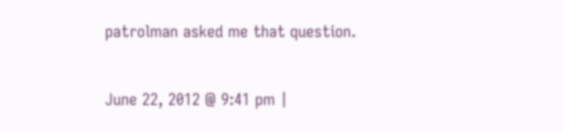patrolman asked me that question.

June 22, 2012 @ 9:41 pm |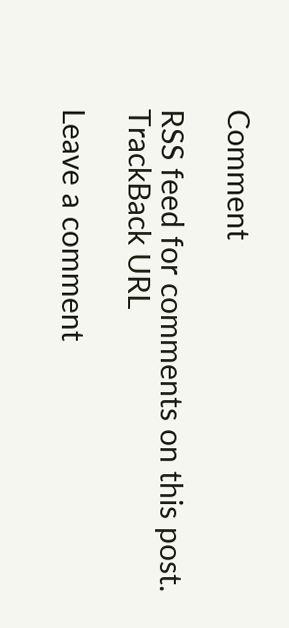Comment

RSS feed for comments on this post. TrackBack URL

Leave a comment